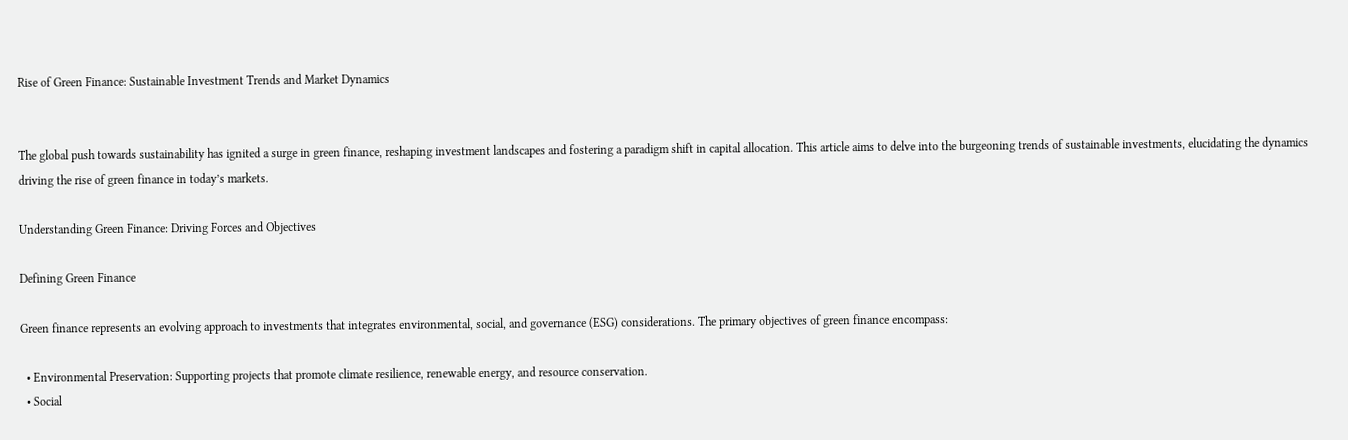Rise of Green Finance: Sustainable Investment Trends and Market Dynamics


The global push towards sustainability has ignited a surge in green finance, reshaping investment landscapes and fostering a paradigm shift in capital allocation. This article aims to delve into the burgeoning trends of sustainable investments, elucidating the dynamics driving the rise of green finance in today’s markets.

Understanding Green Finance: Driving Forces and Objectives

Defining Green Finance

Green finance represents an evolving approach to investments that integrates environmental, social, and governance (ESG) considerations. The primary objectives of green finance encompass:

  • Environmental Preservation: Supporting projects that promote climate resilience, renewable energy, and resource conservation.
  • Social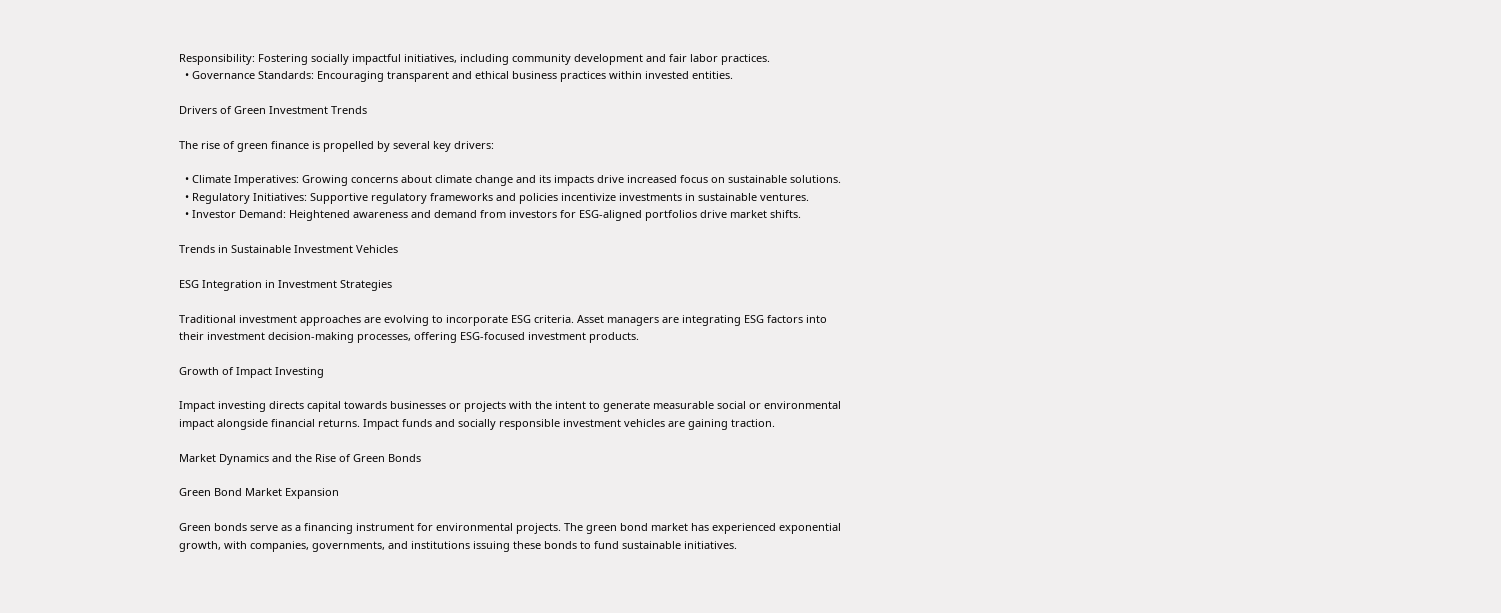Responsibility: Fostering socially impactful initiatives, including community development and fair labor practices.
  • Governance Standards: Encouraging transparent and ethical business practices within invested entities.

Drivers of Green Investment Trends

The rise of green finance is propelled by several key drivers:

  • Climate Imperatives: Growing concerns about climate change and its impacts drive increased focus on sustainable solutions.
  • Regulatory Initiatives: Supportive regulatory frameworks and policies incentivize investments in sustainable ventures.
  • Investor Demand: Heightened awareness and demand from investors for ESG-aligned portfolios drive market shifts.

Trends in Sustainable Investment Vehicles

ESG Integration in Investment Strategies

Traditional investment approaches are evolving to incorporate ESG criteria. Asset managers are integrating ESG factors into their investment decision-making processes, offering ESG-focused investment products.

Growth of Impact Investing

Impact investing directs capital towards businesses or projects with the intent to generate measurable social or environmental impact alongside financial returns. Impact funds and socially responsible investment vehicles are gaining traction.

Market Dynamics and the Rise of Green Bonds

Green Bond Market Expansion

Green bonds serve as a financing instrument for environmental projects. The green bond market has experienced exponential growth, with companies, governments, and institutions issuing these bonds to fund sustainable initiatives.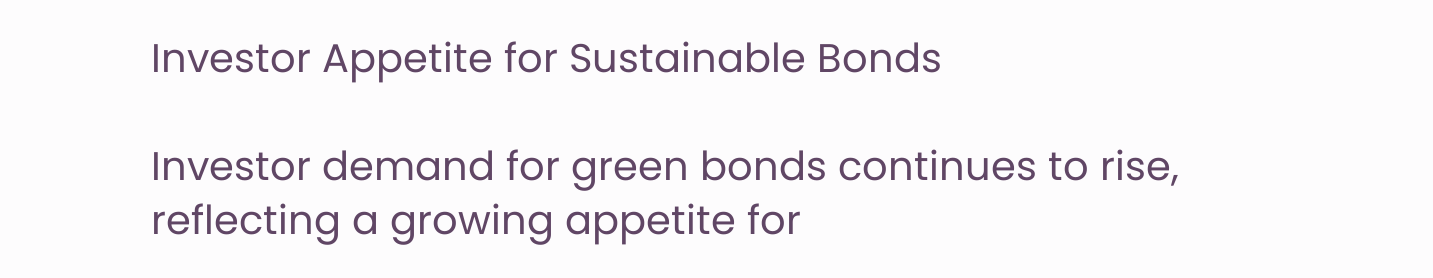Investor Appetite for Sustainable Bonds

Investor demand for green bonds continues to rise, reflecting a growing appetite for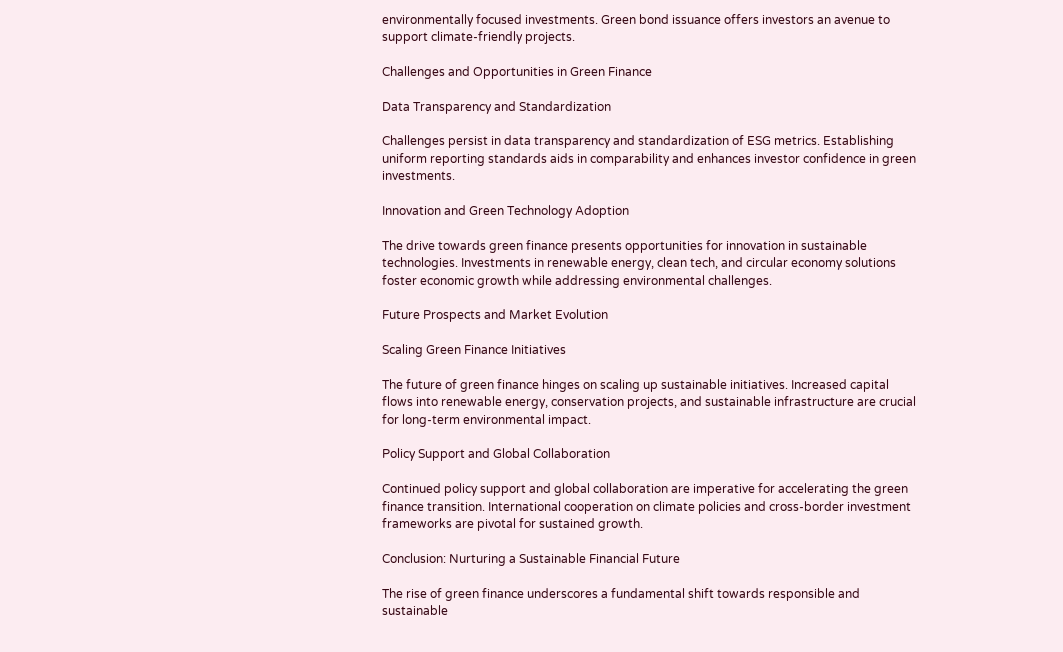environmentally focused investments. Green bond issuance offers investors an avenue to support climate-friendly projects.

Challenges and Opportunities in Green Finance

Data Transparency and Standardization

Challenges persist in data transparency and standardization of ESG metrics. Establishing uniform reporting standards aids in comparability and enhances investor confidence in green investments.

Innovation and Green Technology Adoption

The drive towards green finance presents opportunities for innovation in sustainable technologies. Investments in renewable energy, clean tech, and circular economy solutions foster economic growth while addressing environmental challenges.

Future Prospects and Market Evolution

Scaling Green Finance Initiatives

The future of green finance hinges on scaling up sustainable initiatives. Increased capital flows into renewable energy, conservation projects, and sustainable infrastructure are crucial for long-term environmental impact.

Policy Support and Global Collaboration

Continued policy support and global collaboration are imperative for accelerating the green finance transition. International cooperation on climate policies and cross-border investment frameworks are pivotal for sustained growth.

Conclusion: Nurturing a Sustainable Financial Future

The rise of green finance underscores a fundamental shift towards responsible and sustainable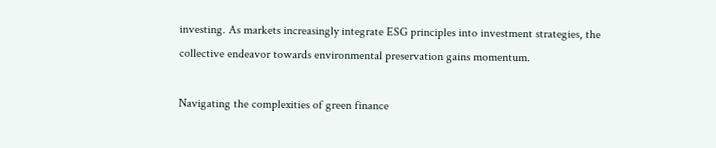investing. As markets increasingly integrate ESG principles into investment strategies, the collective endeavor towards environmental preservation gains momentum.

Navigating the complexities of green finance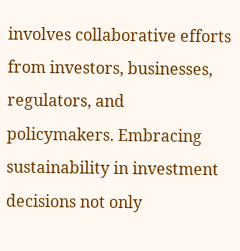involves collaborative efforts from investors, businesses, regulators, and policymakers. Embracing sustainability in investment decisions not only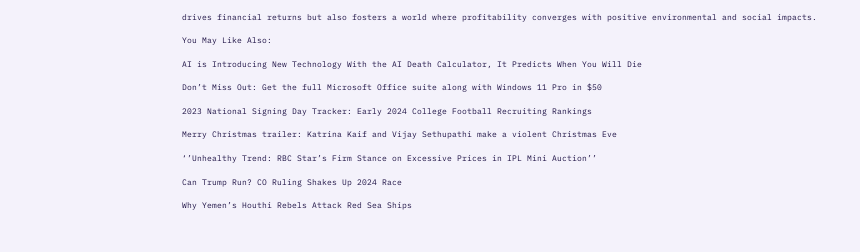drives financial returns but also fosters a world where profitability converges with positive environmental and social impacts.

You May Like Also:

AI is Introducing New Technology With the AI Death Calculator, It Predicts When You Will Die

Don’t Miss Out: Get the full Microsoft Office suite along with Windows 11 Pro in $50

2023 National Signing Day Tracker: Early 2024 College Football Recruiting Rankings

Merry Christmas trailer: Katrina Kaif and Vijay Sethupathi make a violent Christmas Eve

‘’Unhealthy Trend: RBC Star’s Firm Stance on Excessive Prices in IPL Mini Auction’’

Can Trump Run? CO Ruling Shakes Up 2024 Race

Why Yemen’s Houthi Rebels Attack Red Sea Ships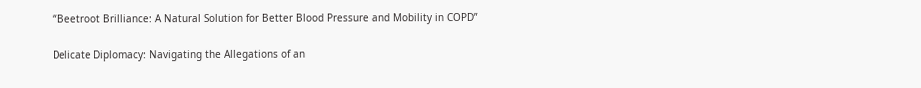“Beetroot Brilliance: A Natural Solution for Better Blood Pressure and Mobility in COPD”

Dеlicatе Diplomacy: Navigating the Allegations of an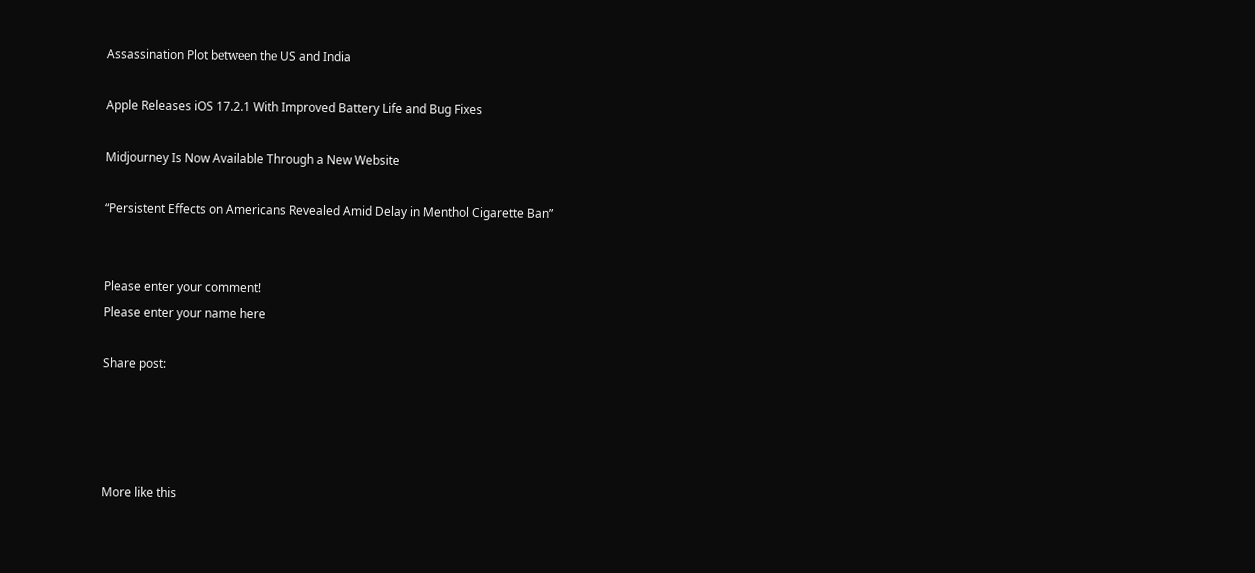Assassination Plot bеtwееn thе US and India

Apple Releases iOS 17.2.1 With Improved Battery Life and Bug Fixes

Midjourney Is Now Available Through a New Website

“Persistent Effects on Americans Revealed Amid Delay in Menthol Cigarette Ban”


Please enter your comment!
Please enter your name here

Share post:




More like this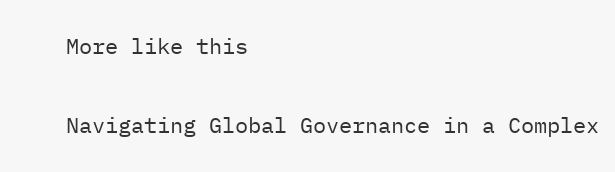More like this

Navigating Global Governance in a Complex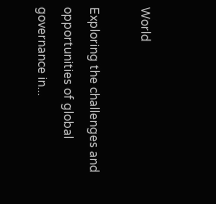World

Exploring the challenges and opportunities of global governance in...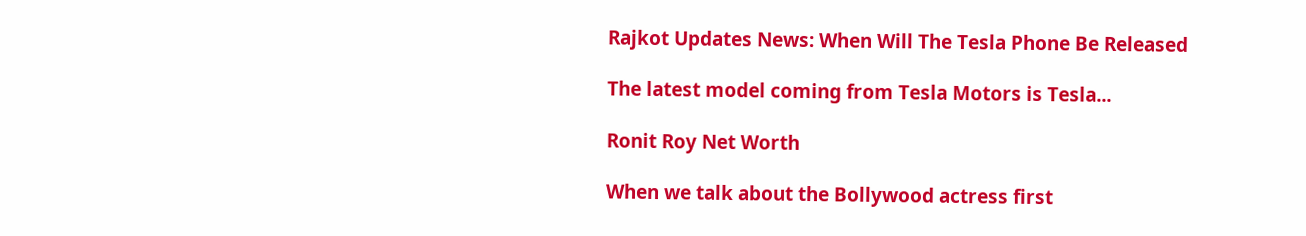Rajkot Updates News: When Will The Tesla Phone Be Released

The latest model coming from Tesla Motors is Tesla...

Ronit Roy Net Worth

When we talk about the Bollywood actress first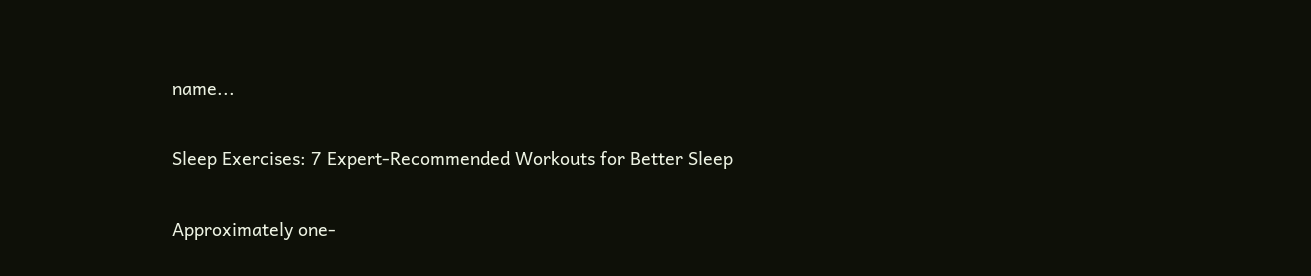name...

Sleep Exercises: 7 Expert-Recommended Workouts for Better Sleep

Approximately one-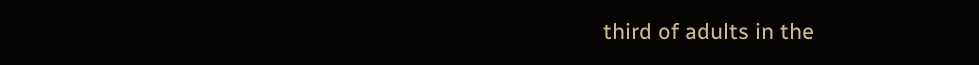third of adults in the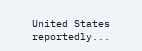United States reportedly...